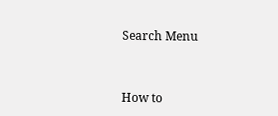Search Menu



How to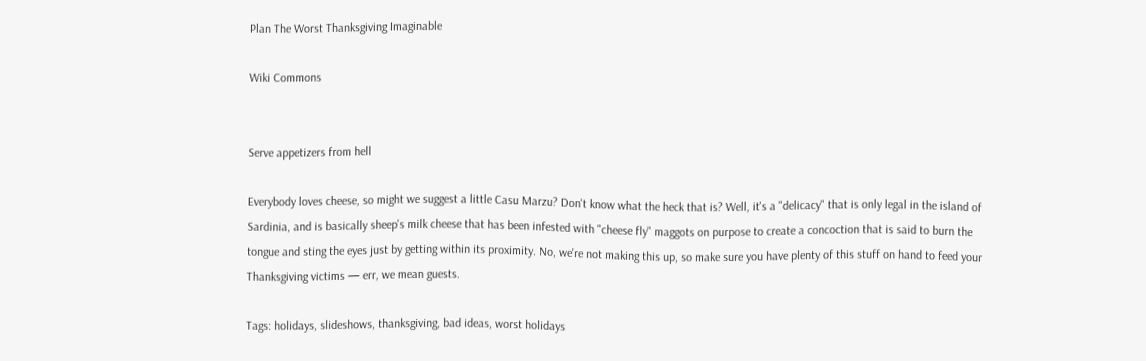Plan The Worst Thanksgiving Imaginable

Wiki Commons


Serve appetizers from hell

Everybody loves cheese, so might we suggest a little Casu Marzu? Don't know what the heck that is? Well, it's a "delicacy" that is only legal in the island of Sardinia, and is basically sheep's milk cheese that has been infested with "cheese fly" maggots on purpose to create a concoction that is said to burn the tongue and sting the eyes just by getting within its proximity. No, we're not making this up, so make sure you have plenty of this stuff on hand to feed your Thanksgiving victims — err, we mean guests.

Tags: holidays, slideshows, thanksgiving, bad ideas, worst holidays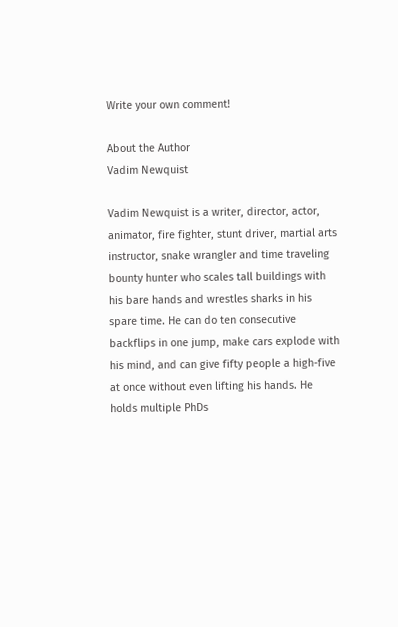Write your own comment!

About the Author
Vadim Newquist

Vadim Newquist is a writer, director, actor, animator, fire fighter, stunt driver, martial arts instructor, snake wrangler and time traveling bounty hunter who scales tall buildings with his bare hands and wrestles sharks in his spare time. He can do ten consecutive backflips in one jump, make cars explode with his mind, and can give fifty people a high-five at once without even lifting his hands. He holds multiple PhDs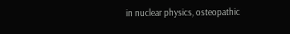in nuclear physics, osteopathic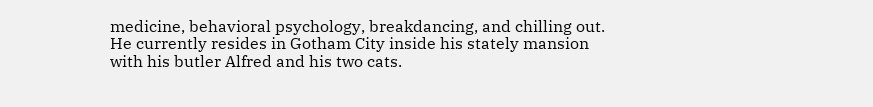medicine, behavioral psychology, breakdancing, and chilling out. He currently resides in Gotham City inside his stately mansion with his butler Alfred and his two cats.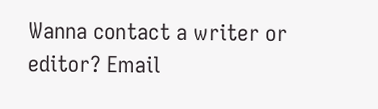Wanna contact a writer or editor? Email